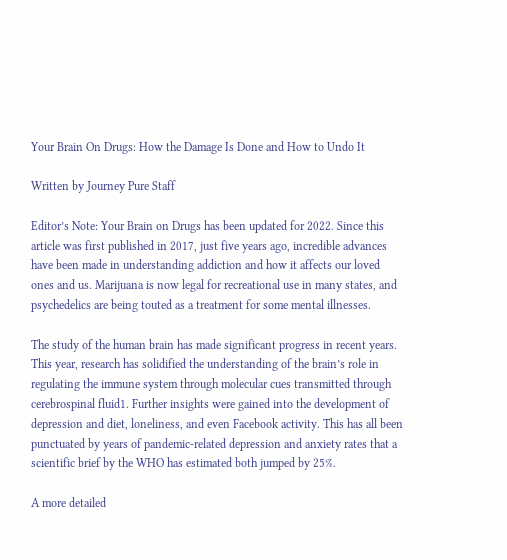Your Brain On Drugs: How the Damage Is Done and How to Undo It

Written by Journey Pure Staff

Editor’s Note: Your Brain on Drugs has been updated for 2022. Since this article was first published in 2017, just five years ago, incredible advances have been made in understanding addiction and how it affects our loved ones and us. Marijuana is now legal for recreational use in many states, and psychedelics are being touted as a treatment for some mental illnesses.

The study of the human brain has made significant progress in recent years. This year, research has solidified the understanding of the brain’s role in regulating the immune system through molecular cues transmitted through cerebrospinal fluid1. Further insights were gained into the development of depression and diet, loneliness, and even Facebook activity. This has all been punctuated by years of pandemic-related depression and anxiety rates that a scientific brief by the WHO has estimated both jumped by 25%.

A more detailed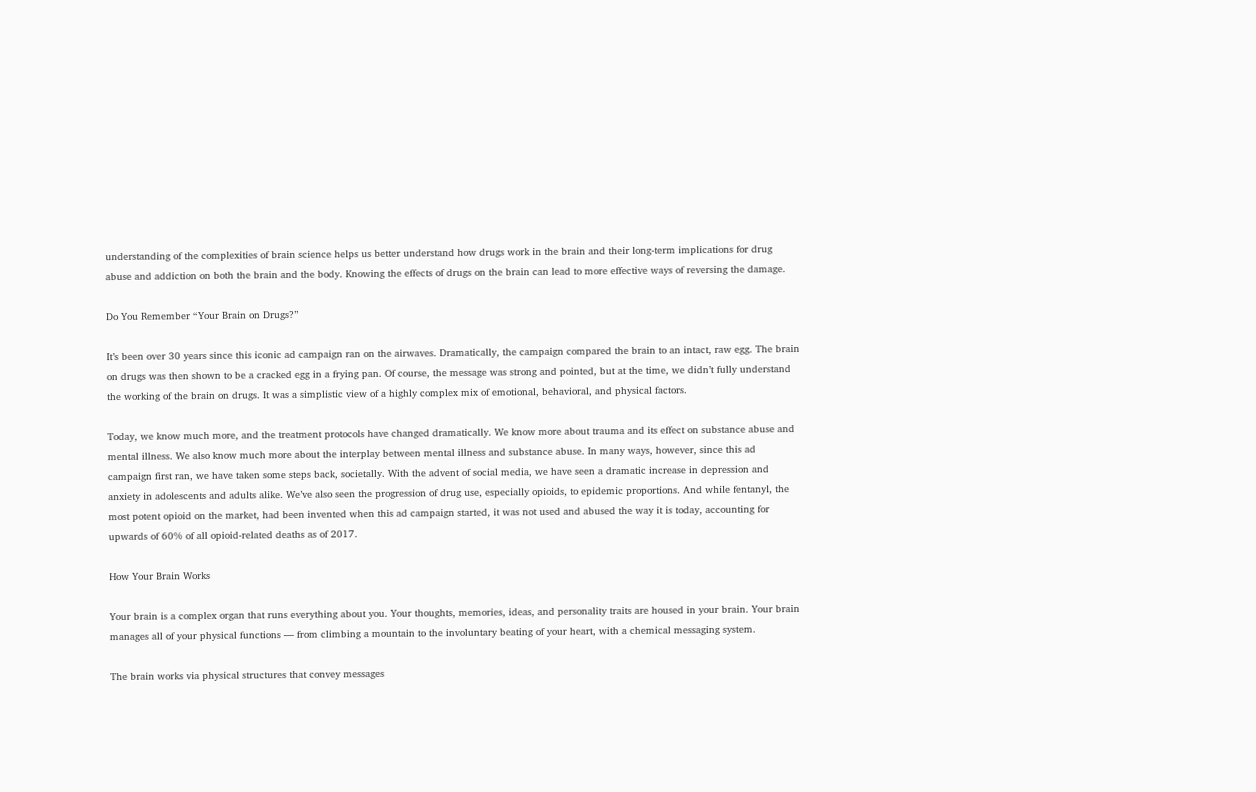understanding of the complexities of brain science helps us better understand how drugs work in the brain and their long-term implications for drug abuse and addiction on both the brain and the body. Knowing the effects of drugs on the brain can lead to more effective ways of reversing the damage.

Do You Remember “Your Brain on Drugs?”

It’s been over 30 years since this iconic ad campaign ran on the airwaves. Dramatically, the campaign compared the brain to an intact, raw egg. The brain on drugs was then shown to be a cracked egg in a frying pan. Of course, the message was strong and pointed, but at the time, we didn’t fully understand the working of the brain on drugs. It was a simplistic view of a highly complex mix of emotional, behavioral, and physical factors.

Today, we know much more, and the treatment protocols have changed dramatically. We know more about trauma and its effect on substance abuse and mental illness. We also know much more about the interplay between mental illness and substance abuse. In many ways, however, since this ad campaign first ran, we have taken some steps back, societally. With the advent of social media, we have seen a dramatic increase in depression and anxiety in adolescents and adults alike. We’ve also seen the progression of drug use, especially opioids, to epidemic proportions. And while fentanyl, the most potent opioid on the market, had been invented when this ad campaign started, it was not used and abused the way it is today, accounting for upwards of 60% of all opioid-related deaths as of 2017.

How Your Brain Works

Your brain is a complex organ that runs everything about you. Your thoughts, memories, ideas, and personality traits are housed in your brain. Your brain manages all of your physical functions — from climbing a mountain to the involuntary beating of your heart, with a chemical messaging system.

The brain works via physical structures that convey messages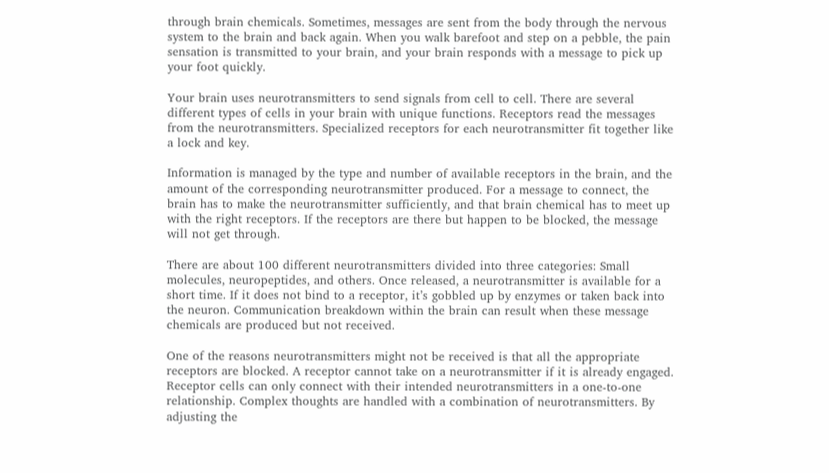through brain chemicals. Sometimes, messages are sent from the body through the nervous system to the brain and back again. When you walk barefoot and step on a pebble, the pain sensation is transmitted to your brain, and your brain responds with a message to pick up your foot quickly.

Your brain uses neurotransmitters to send signals from cell to cell. There are several different types of cells in your brain with unique functions. Receptors read the messages from the neurotransmitters. Specialized receptors for each neurotransmitter fit together like a lock and key.

Information is managed by the type and number of available receptors in the brain, and the amount of the corresponding neurotransmitter produced. For a message to connect, the brain has to make the neurotransmitter sufficiently, and that brain chemical has to meet up with the right receptors. If the receptors are there but happen to be blocked, the message will not get through.

There are about 100 different neurotransmitters divided into three categories: Small molecules, neuropeptides, and others. Once released, a neurotransmitter is available for a short time. If it does not bind to a receptor, it’s gobbled up by enzymes or taken back into the neuron. Communication breakdown within the brain can result when these message chemicals are produced but not received.

One of the reasons neurotransmitters might not be received is that all the appropriate receptors are blocked. A receptor cannot take on a neurotransmitter if it is already engaged. Receptor cells can only connect with their intended neurotransmitters in a one-to-one relationship. Complex thoughts are handled with a combination of neurotransmitters. By adjusting the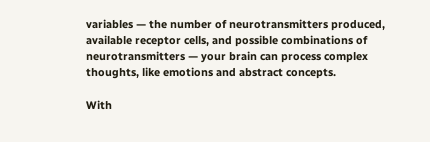variables — the number of neurotransmitters produced, available receptor cells, and possible combinations of neurotransmitters — your brain can process complex thoughts, like emotions and abstract concepts.

With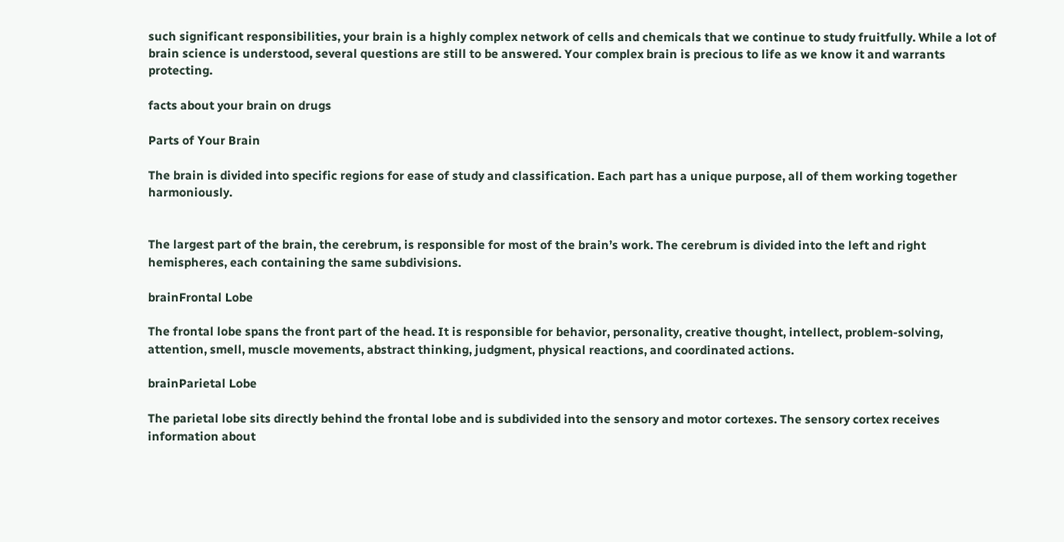such significant responsibilities, your brain is a highly complex network of cells and chemicals that we continue to study fruitfully. While a lot of brain science is understood, several questions are still to be answered. Your complex brain is precious to life as we know it and warrants protecting.

facts about your brain on drugs

Parts of Your Brain

The brain is divided into specific regions for ease of study and classification. Each part has a unique purpose, all of them working together harmoniously.


The largest part of the brain, the cerebrum, is responsible for most of the brain’s work. The cerebrum is divided into the left and right hemispheres, each containing the same subdivisions.

brainFrontal Lobe

The frontal lobe spans the front part of the head. It is responsible for behavior, personality, creative thought, intellect, problem-solving, attention, smell, muscle movements, abstract thinking, judgment, physical reactions, and coordinated actions.

brainParietal Lobe

The parietal lobe sits directly behind the frontal lobe and is subdivided into the sensory and motor cortexes. The sensory cortex receives information about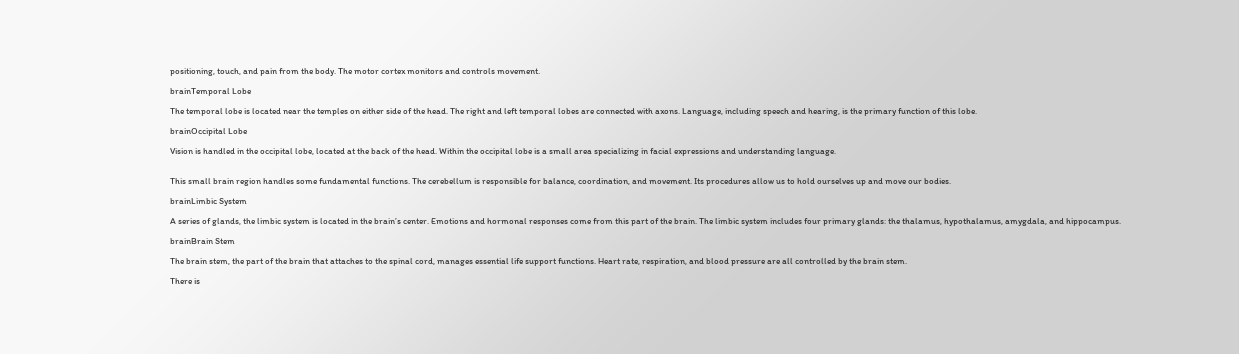positioning, touch, and pain from the body. The motor cortex monitors and controls movement.

brainTemporal Lobe

The temporal lobe is located near the temples on either side of the head. The right and left temporal lobes are connected with axons. Language, including speech and hearing, is the primary function of this lobe.

brainOccipital Lobe

Vision is handled in the occipital lobe, located at the back of the head. Within the occipital lobe is a small area specializing in facial expressions and understanding language.


This small brain region handles some fundamental functions. The cerebellum is responsible for balance, coordination, and movement. Its procedures allow us to hold ourselves up and move our bodies.

brainLimbic System

A series of glands, the limbic system is located in the brain’s center. Emotions and hormonal responses come from this part of the brain. The limbic system includes four primary glands: the thalamus, hypothalamus, amygdala, and hippocampus.

brainBrain Stem

The brain stem, the part of the brain that attaches to the spinal cord, manages essential life support functions. Heart rate, respiration, and blood pressure are all controlled by the brain stem.

There is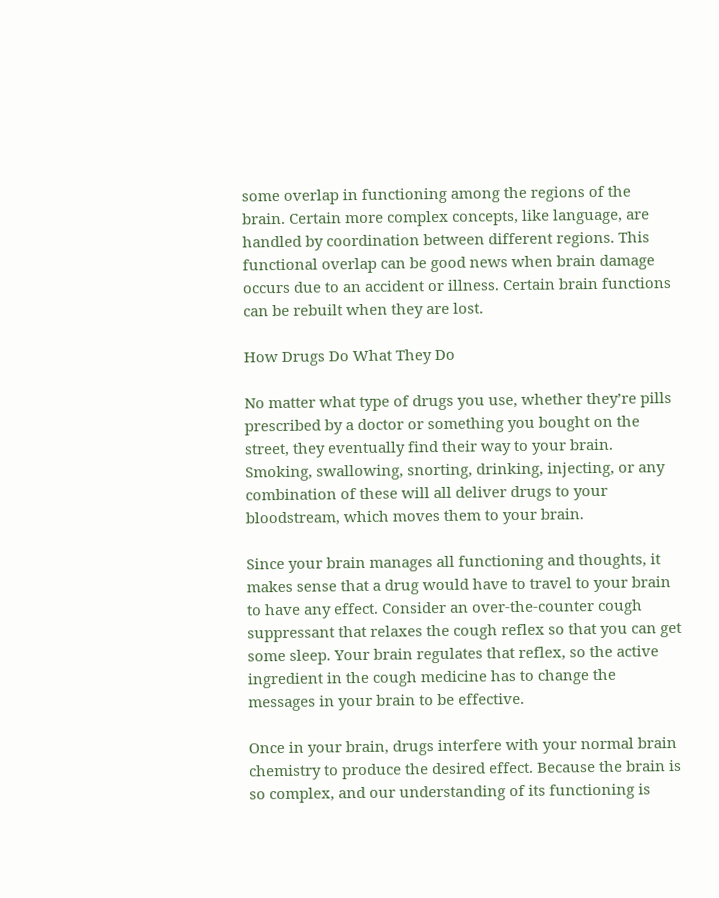some overlap in functioning among the regions of the brain. Certain more complex concepts, like language, are handled by coordination between different regions. This functional overlap can be good news when brain damage occurs due to an accident or illness. Certain brain functions can be rebuilt when they are lost.

How Drugs Do What They Do

No matter what type of drugs you use, whether they’re pills prescribed by a doctor or something you bought on the street, they eventually find their way to your brain. Smoking, swallowing, snorting, drinking, injecting, or any combination of these will all deliver drugs to your bloodstream, which moves them to your brain.

Since your brain manages all functioning and thoughts, it makes sense that a drug would have to travel to your brain to have any effect. Consider an over-the-counter cough suppressant that relaxes the cough reflex so that you can get some sleep. Your brain regulates that reflex, so the active ingredient in the cough medicine has to change the messages in your brain to be effective.

Once in your brain, drugs interfere with your normal brain chemistry to produce the desired effect. Because the brain is so complex, and our understanding of its functioning is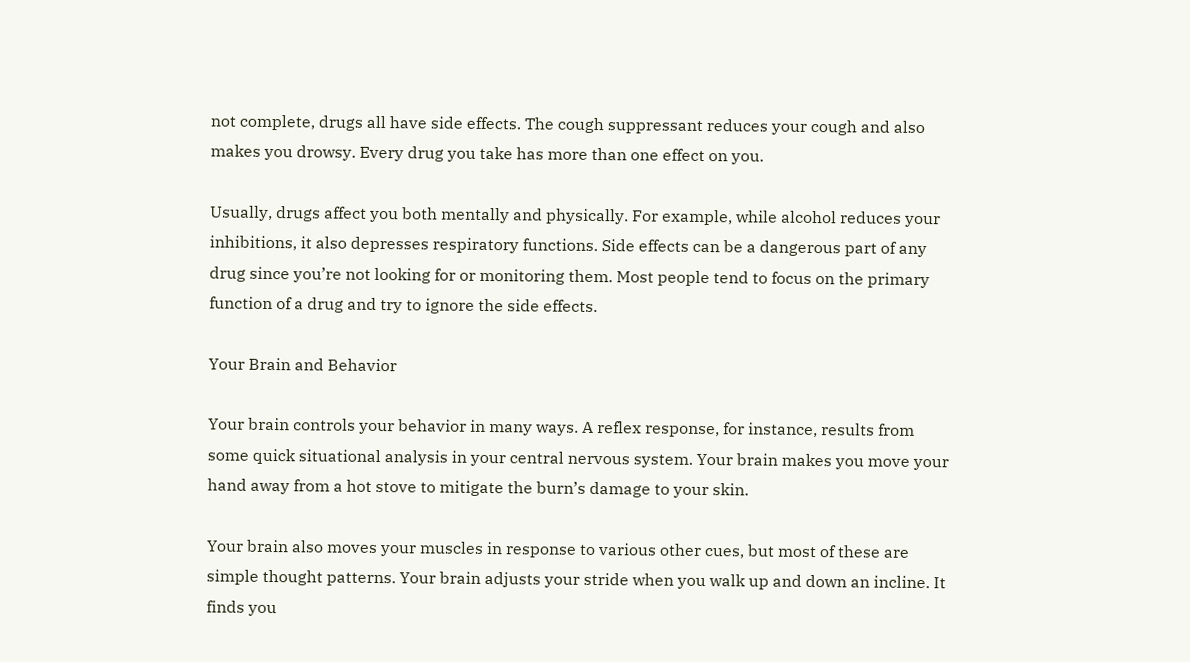not complete, drugs all have side effects. The cough suppressant reduces your cough and also makes you drowsy. Every drug you take has more than one effect on you.

Usually, drugs affect you both mentally and physically. For example, while alcohol reduces your inhibitions, it also depresses respiratory functions. Side effects can be a dangerous part of any drug since you’re not looking for or monitoring them. Most people tend to focus on the primary function of a drug and try to ignore the side effects.

Your Brain and Behavior

Your brain controls your behavior in many ways. A reflex response, for instance, results from some quick situational analysis in your central nervous system. Your brain makes you move your hand away from a hot stove to mitigate the burn’s damage to your skin.

Your brain also moves your muscles in response to various other cues, but most of these are simple thought patterns. Your brain adjusts your stride when you walk up and down an incline. It finds you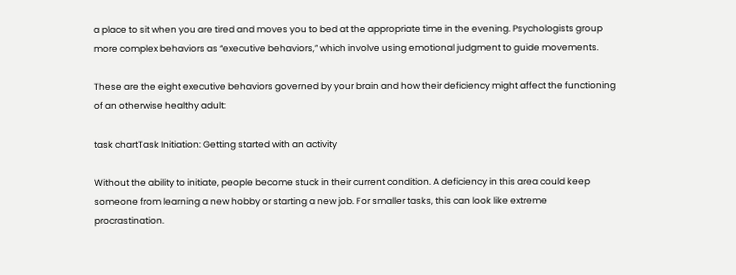a place to sit when you are tired and moves you to bed at the appropriate time in the evening. Psychologists group more complex behaviors as “executive behaviors,” which involve using emotional judgment to guide movements.

These are the eight executive behaviors governed by your brain and how their deficiency might affect the functioning of an otherwise healthy adult:

task chartTask Initiation: Getting started with an activity

Without the ability to initiate, people become stuck in their current condition. A deficiency in this area could keep someone from learning a new hobby or starting a new job. For smaller tasks, this can look like extreme procrastination.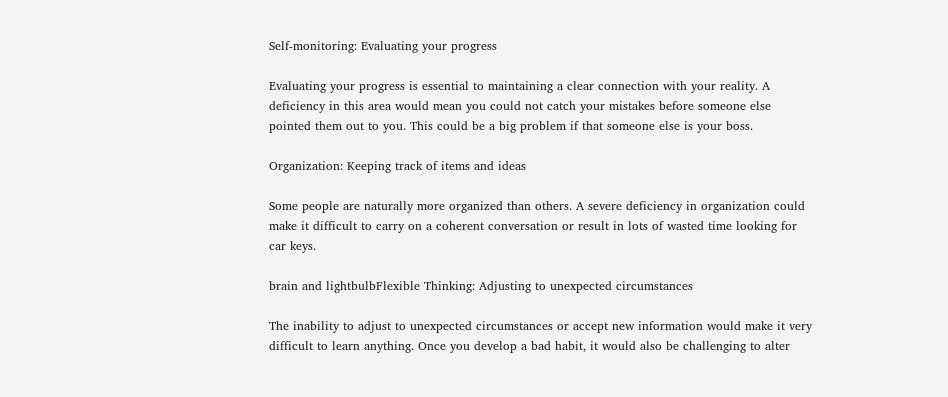Self-monitoring: Evaluating your progress

Evaluating your progress is essential to maintaining a clear connection with your reality. A deficiency in this area would mean you could not catch your mistakes before someone else pointed them out to you. This could be a big problem if that someone else is your boss.

Organization: Keeping track of items and ideas

Some people are naturally more organized than others. A severe deficiency in organization could make it difficult to carry on a coherent conversation or result in lots of wasted time looking for car keys.

brain and lightbulbFlexible Thinking: Adjusting to unexpected circumstances

The inability to adjust to unexpected circumstances or accept new information would make it very difficult to learn anything. Once you develop a bad habit, it would also be challenging to alter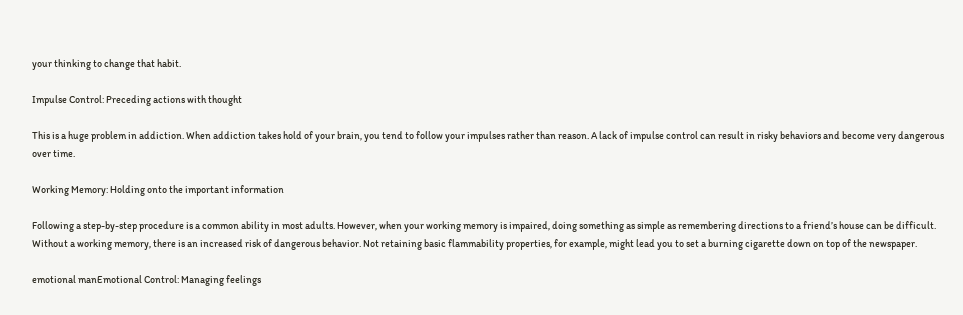your thinking to change that habit.

Impulse Control: Preceding actions with thought

This is a huge problem in addiction. When addiction takes hold of your brain, you tend to follow your impulses rather than reason. A lack of impulse control can result in risky behaviors and become very dangerous over time.

Working Memory: Holding onto the important information

Following a step-by-step procedure is a common ability in most adults. However, when your working memory is impaired, doing something as simple as remembering directions to a friend’s house can be difficult. Without a working memory, there is an increased risk of dangerous behavior. Not retaining basic flammability properties, for example, might lead you to set a burning cigarette down on top of the newspaper.

emotional manEmotional Control: Managing feelings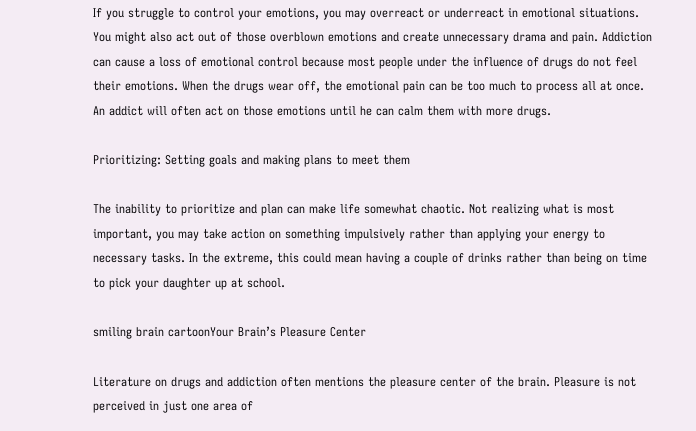If you struggle to control your emotions, you may overreact or underreact in emotional situations. You might also act out of those overblown emotions and create unnecessary drama and pain. Addiction can cause a loss of emotional control because most people under the influence of drugs do not feel their emotions. When the drugs wear off, the emotional pain can be too much to process all at once. An addict will often act on those emotions until he can calm them with more drugs.

Prioritizing: Setting goals and making plans to meet them

The inability to prioritize and plan can make life somewhat chaotic. Not realizing what is most important, you may take action on something impulsively rather than applying your energy to necessary tasks. In the extreme, this could mean having a couple of drinks rather than being on time to pick your daughter up at school.

smiling brain cartoonYour Brain’s Pleasure Center

Literature on drugs and addiction often mentions the pleasure center of the brain. Pleasure is not perceived in just one area of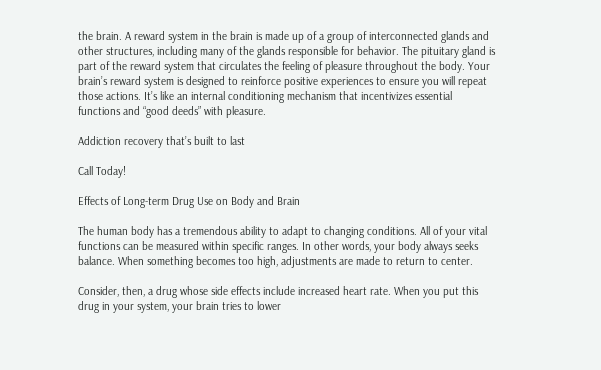the brain. A reward system in the brain is made up of a group of interconnected glands and other structures, including many of the glands responsible for behavior. The pituitary gland is part of the reward system that circulates the feeling of pleasure throughout the body. Your brain’s reward system is designed to reinforce positive experiences to ensure you will repeat those actions. It’s like an internal conditioning mechanism that incentivizes essential functions and “good deeds” with pleasure.

Addiction recovery that’s built to last

Call Today!

Effects of Long-term Drug Use on Body and Brain

The human body has a tremendous ability to adapt to changing conditions. All of your vital functions can be measured within specific ranges. In other words, your body always seeks balance. When something becomes too high, adjustments are made to return to center.

Consider, then, a drug whose side effects include increased heart rate. When you put this drug in your system, your brain tries to lower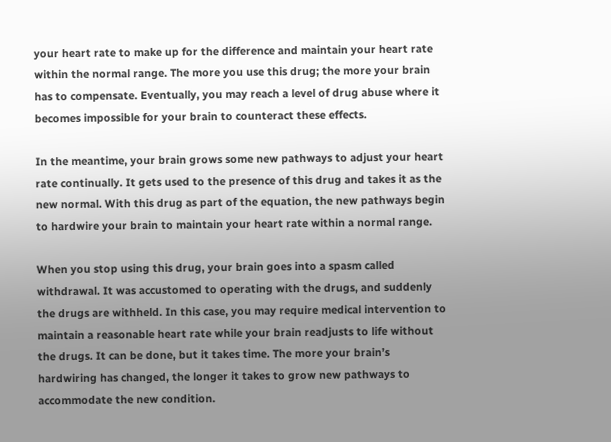your heart rate to make up for the difference and maintain your heart rate within the normal range. The more you use this drug; the more your brain has to compensate. Eventually, you may reach a level of drug abuse where it becomes impossible for your brain to counteract these effects.

In the meantime, your brain grows some new pathways to adjust your heart rate continually. It gets used to the presence of this drug and takes it as the new normal. With this drug as part of the equation, the new pathways begin to hardwire your brain to maintain your heart rate within a normal range.

When you stop using this drug, your brain goes into a spasm called withdrawal. It was accustomed to operating with the drugs, and suddenly the drugs are withheld. In this case, you may require medical intervention to maintain a reasonable heart rate while your brain readjusts to life without the drugs. It can be done, but it takes time. The more your brain’s hardwiring has changed, the longer it takes to grow new pathways to accommodate the new condition.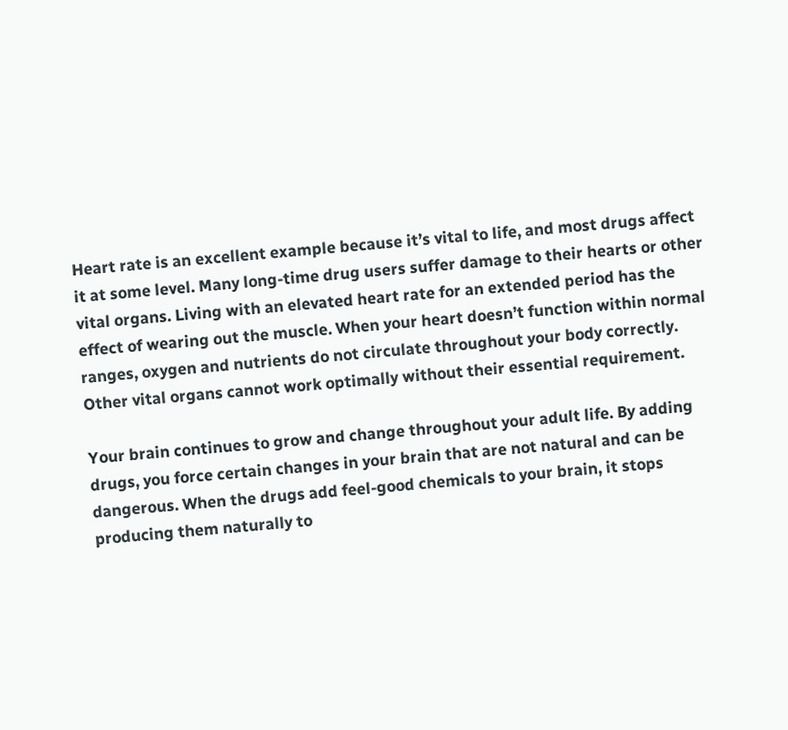Heart rate is an excellent example because it’s vital to life, and most drugs affect it at some level. Many long-time drug users suffer damage to their hearts or other vital organs. Living with an elevated heart rate for an extended period has the effect of wearing out the muscle. When your heart doesn’t function within normal ranges, oxygen and nutrients do not circulate throughout your body correctly. Other vital organs cannot work optimally without their essential requirement.

Your brain continues to grow and change throughout your adult life. By adding drugs, you force certain changes in your brain that are not natural and can be dangerous. When the drugs add feel-good chemicals to your brain, it stops producing them naturally to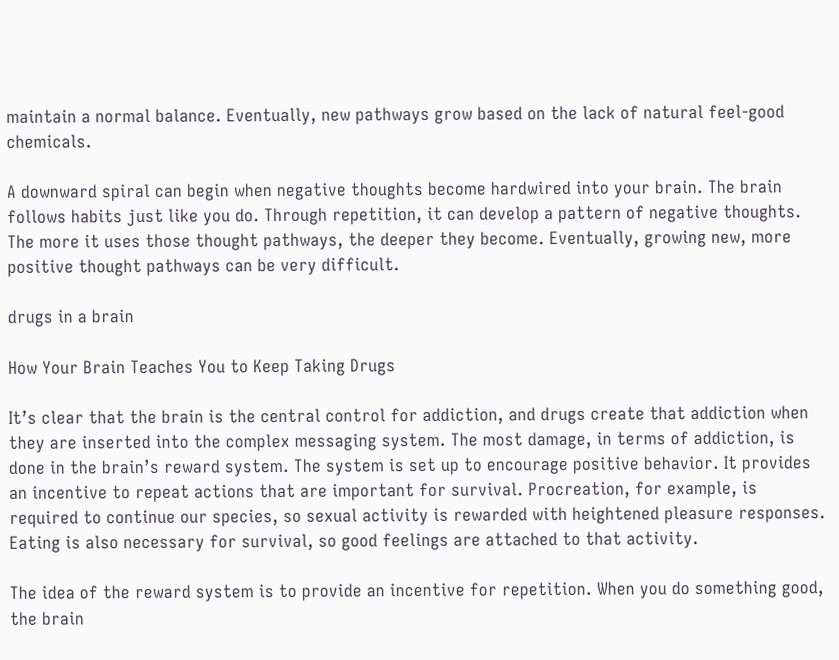maintain a normal balance. Eventually, new pathways grow based on the lack of natural feel-good chemicals.

A downward spiral can begin when negative thoughts become hardwired into your brain. The brain follows habits just like you do. Through repetition, it can develop a pattern of negative thoughts. The more it uses those thought pathways, the deeper they become. Eventually, growing new, more positive thought pathways can be very difficult.

drugs in a brain

How Your Brain Teaches You to Keep Taking Drugs

It’s clear that the brain is the central control for addiction, and drugs create that addiction when they are inserted into the complex messaging system. The most damage, in terms of addiction, is done in the brain’s reward system. The system is set up to encourage positive behavior. It provides an incentive to repeat actions that are important for survival. Procreation, for example, is required to continue our species, so sexual activity is rewarded with heightened pleasure responses. Eating is also necessary for survival, so good feelings are attached to that activity.

The idea of the reward system is to provide an incentive for repetition. When you do something good, the brain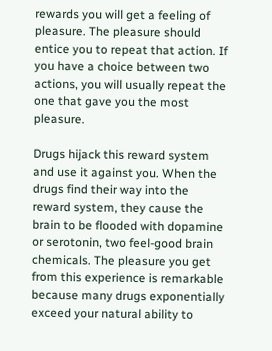rewards you will get a feeling of pleasure. The pleasure should entice you to repeat that action. If you have a choice between two actions, you will usually repeat the one that gave you the most pleasure.

Drugs hijack this reward system and use it against you. When the drugs find their way into the reward system, they cause the brain to be flooded with dopamine or serotonin, two feel-good brain chemicals. The pleasure you get from this experience is remarkable because many drugs exponentially exceed your natural ability to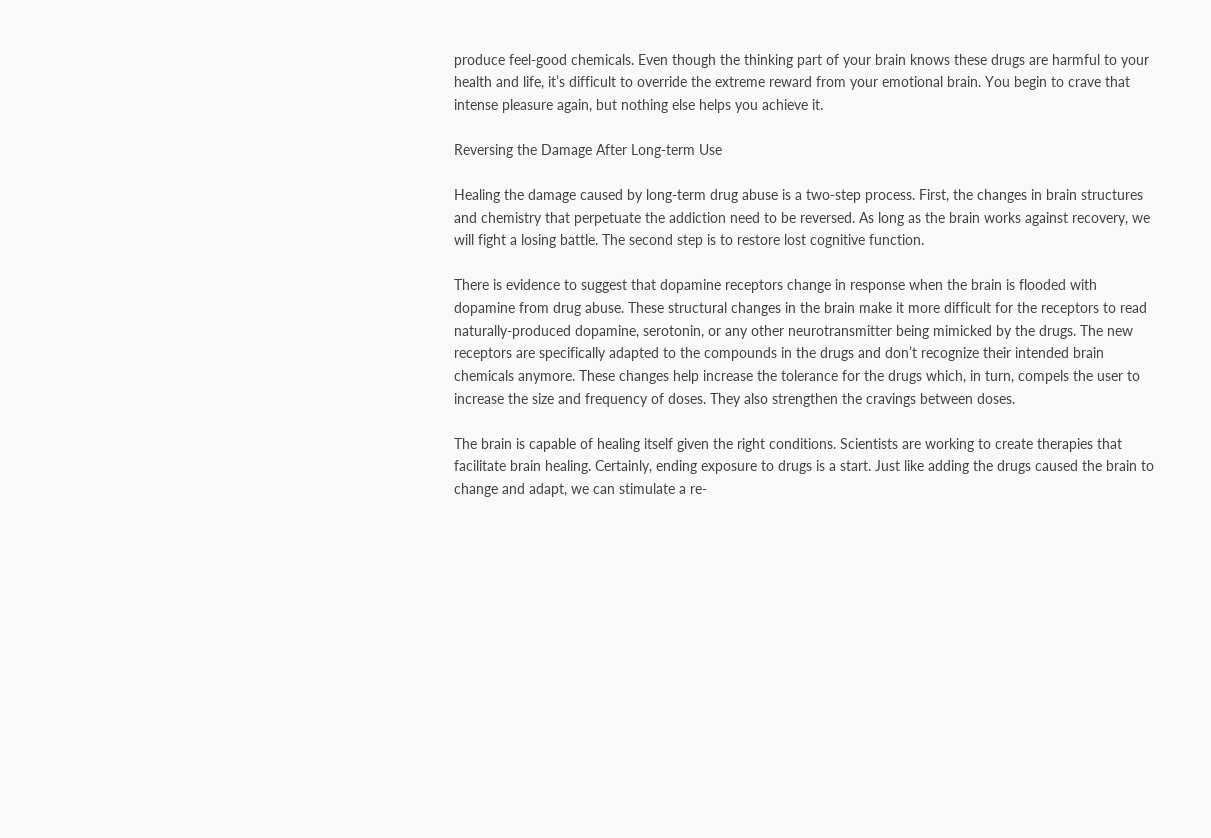produce feel-good chemicals. Even though the thinking part of your brain knows these drugs are harmful to your health and life, it’s difficult to override the extreme reward from your emotional brain. You begin to crave that intense pleasure again, but nothing else helps you achieve it.

Reversing the Damage After Long-term Use

Healing the damage caused by long-term drug abuse is a two-step process. First, the changes in brain structures and chemistry that perpetuate the addiction need to be reversed. As long as the brain works against recovery, we will fight a losing battle. The second step is to restore lost cognitive function.

There is evidence to suggest that dopamine receptors change in response when the brain is flooded with dopamine from drug abuse. These structural changes in the brain make it more difficult for the receptors to read naturally-produced dopamine, serotonin, or any other neurotransmitter being mimicked by the drugs. The new receptors are specifically adapted to the compounds in the drugs and don’t recognize their intended brain chemicals anymore. These changes help increase the tolerance for the drugs which, in turn, compels the user to increase the size and frequency of doses. They also strengthen the cravings between doses.

The brain is capable of healing itself given the right conditions. Scientists are working to create therapies that facilitate brain healing. Certainly, ending exposure to drugs is a start. Just like adding the drugs caused the brain to change and adapt, we can stimulate a re-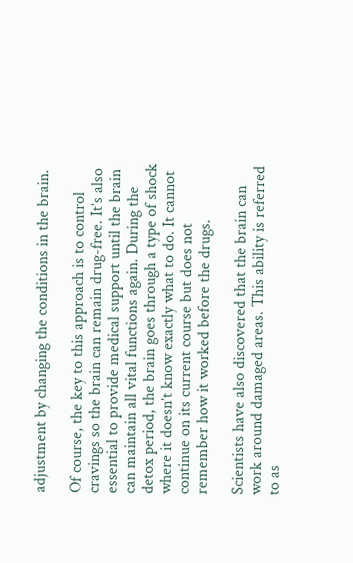adjustment by changing the conditions in the brain.

Of course, the key to this approach is to control cravings so the brain can remain drug-free. It’s also essential to provide medical support until the brain can maintain all vital functions again. During the detox period, the brain goes through a type of shock where it doesn’t know exactly what to do. It cannot continue on its current course but does not remember how it worked before the drugs.

Scientists have also discovered that the brain can work around damaged areas. This ability is referred to as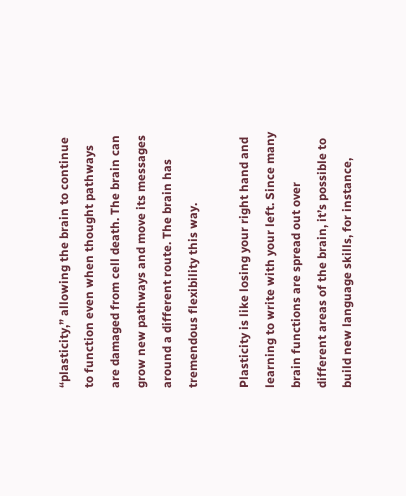“plasticity,” allowing the brain to continue to function even when thought pathways are damaged from cell death. The brain can grow new pathways and move its messages around a different route. The brain has tremendous flexibility this way.

Plasticity is like losing your right hand and learning to write with your left. Since many brain functions are spread out over different areas of the brain, it’s possible to build new language skills, for instance,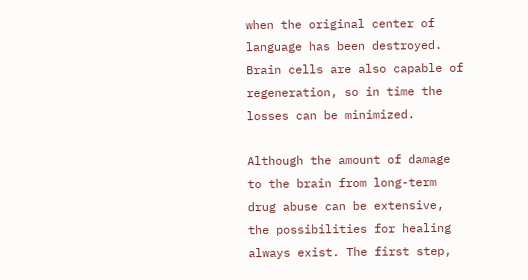when the original center of language has been destroyed. Brain cells are also capable of regeneration, so in time the losses can be minimized.

Although the amount of damage to the brain from long-term drug abuse can be extensive, the possibilities for healing always exist. The first step,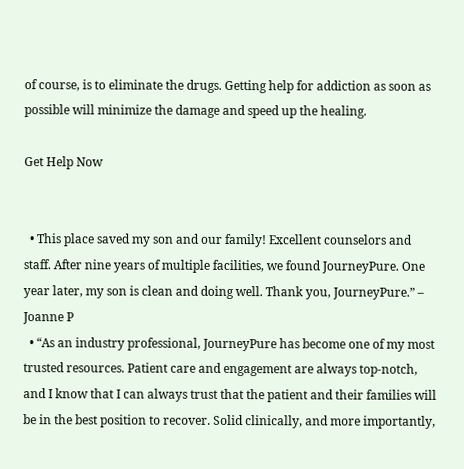of course, is to eliminate the drugs. Getting help for addiction as soon as possible will minimize the damage and speed up the healing.

Get Help Now


  • This place saved my son and our family! Excellent counselors and staff. After nine years of multiple facilities, we found JourneyPure. One year later, my son is clean and doing well. Thank you, JourneyPure.” – Joanne P
  • “As an industry professional, JourneyPure has become one of my most trusted resources. Patient care and engagement are always top-notch, and I know that I can always trust that the patient and their families will be in the best position to recover. Solid clinically, and more importantly,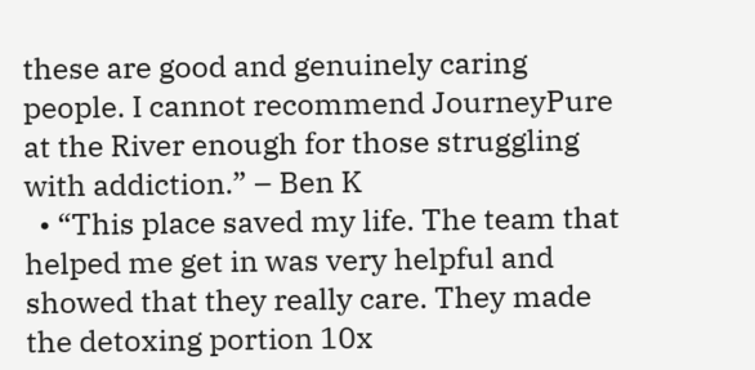these are good and genuinely caring people. I cannot recommend JourneyPure at the River enough for those struggling with addiction.” – Ben K
  • “This place saved my life. The team that helped me get in was very helpful and showed that they really care. They made the detoxing portion 10x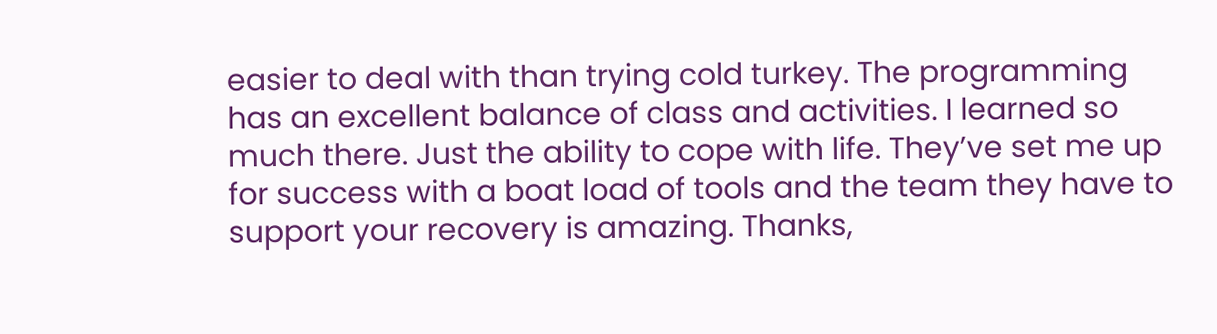easier to deal with than trying cold turkey. The programming has an excellent balance of class and activities. I learned so much there. Just the ability to cope with life. They’ve set me up for success with a boat load of tools and the team they have to support your recovery is amazing. Thanks,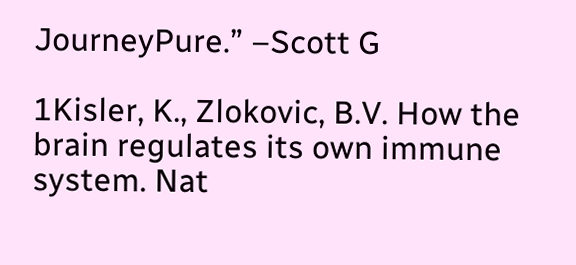JourneyPure.” –Scott G

1Kisler, K., Zlokovic, B.V. How the brain regulates its own immune system. Nat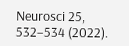Neurosci 25, 532–534 (2022).